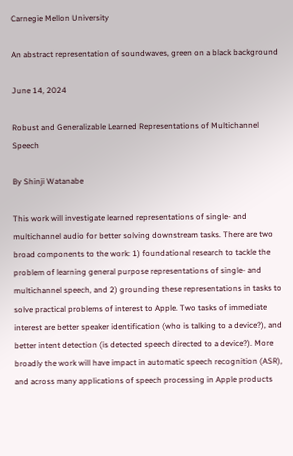Carnegie Mellon University

An abstract representation of soundwaves, green on a black background

June 14, 2024

Robust and Generalizable Learned Representations of Multichannel Speech

By Shinji Watanabe

This work will investigate learned representations of single- and multichannel audio for better solving downstream tasks. There are two broad components to the work: 1) foundational research to tackle the problem of learning general purpose representations of single- and multichannel speech, and 2) grounding these representations in tasks to solve practical problems of interest to Apple. Two tasks of immediate interest are better speaker identification (who is talking to a device?), and better intent detection (is detected speech directed to a device?). More broadly the work will have impact in automatic speech recognition (ASR), and across many applications of speech processing in Apple products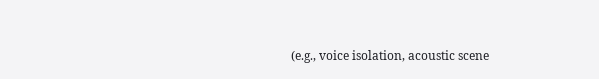(e.g., voice isolation, acoustic scene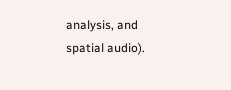analysis, and spatial audio).